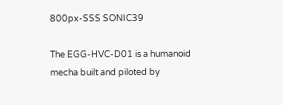800px-SSS SONIC39

The EGG-HVC-D01 is a humanoid mecha built and piloted by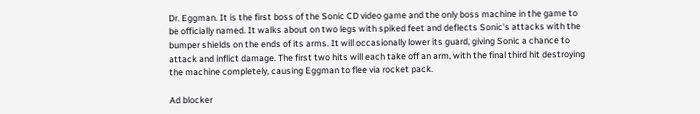Dr. Eggman. It is the first boss of the Sonic CD video game and the only boss machine in the game to be officially named. It walks about on two legs with spiked feet and deflects Sonic's attacks with the bumper shields on the ends of its arms. It will occasionally lower its guard, giving Sonic a chance to attack and inflict damage. The first two hits will each take off an arm, with the final third hit destroying the machine completely, causing Eggman to flee via rocket pack.

Ad blocker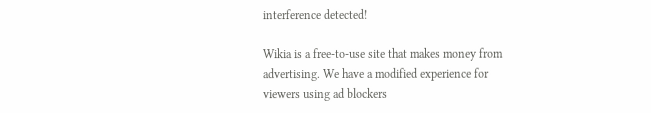interference detected!

Wikia is a free-to-use site that makes money from advertising. We have a modified experience for viewers using ad blockers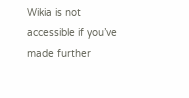Wikia is not accessible if you’ve made further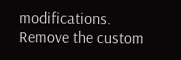modifications. Remove the custom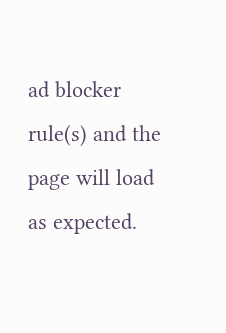ad blocker rule(s) and the page will load as expected.